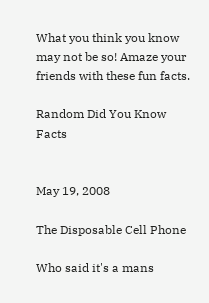What you think you know may not be so! Amaze your friends with these fun facts.

Random Did You Know Facts


May 19, 2008

The Disposable Cell Phone

Who said it's a mans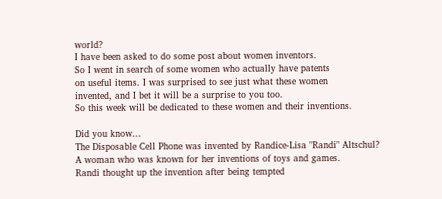world?
I have been asked to do some post about women inventors.
So I went in search of some women who actually have patents
on useful items. I was surprised to see just what these women
invented, and I bet it will be a surprise to you too.
So this week will be dedicated to these women and their inventions.

Did you know...
The Disposable Cell Phone was invented by Randice-Lisa "Randi" Altschul?
A woman who was known for her inventions of toys and games.
Randi thought up the invention after being tempted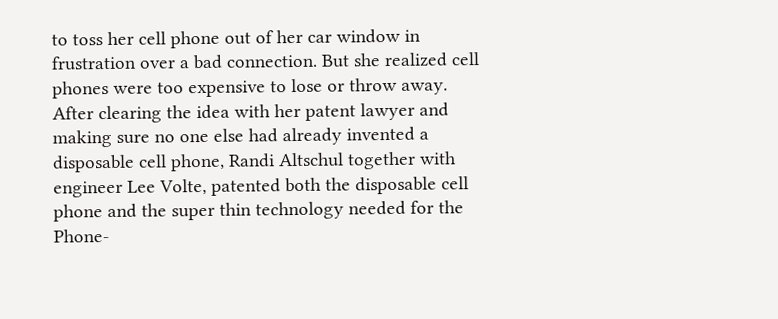to toss her cell phone out of her car window in frustration over a bad connection. But she realized cell phones were too expensive to lose or throw away. After clearing the idea with her patent lawyer and making sure no one else had already invented a disposable cell phone, Randi Altschul together with engineer Lee Volte, patented both the disposable cell phone and the super thin technology needed for the Phone-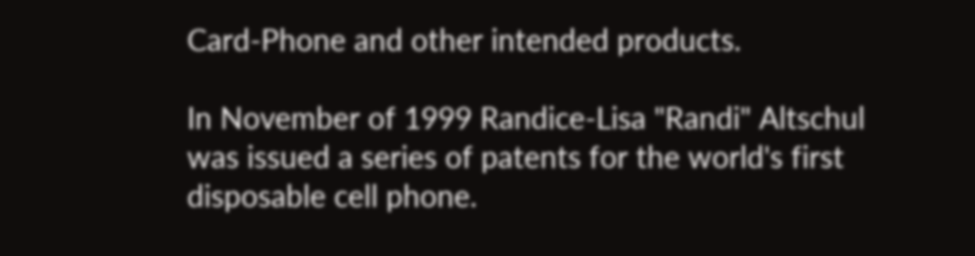Card-Phone and other intended products.

In November of 1999 Randice-Lisa "Randi" Altschul was issued a series of patents for the world's first disposable cell phone.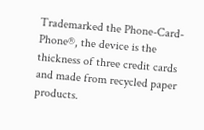Trademarked the Phone-Card-Phone®, the device is the thickness of three credit cards and made from recycled paper products.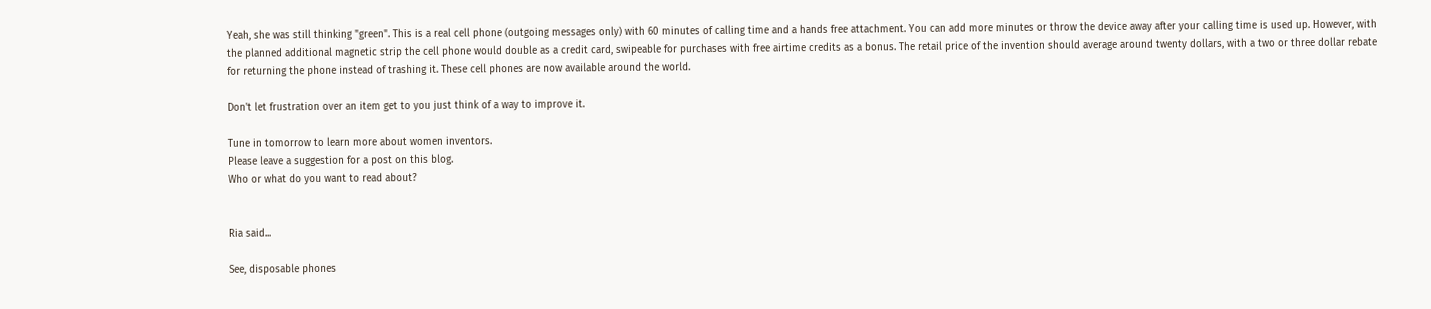Yeah, she was still thinking "green". This is a real cell phone (outgoing messages only) with 60 minutes of calling time and a hands free attachment. You can add more minutes or throw the device away after your calling time is used up. However, with the planned additional magnetic strip the cell phone would double as a credit card, swipeable for purchases with free airtime credits as a bonus. The retail price of the invention should average around twenty dollars, with a two or three dollar rebate for returning the phone instead of trashing it. These cell phones are now available around the world.

Don't let frustration over an item get to you just think of a way to improve it.

Tune in tomorrow to learn more about women inventors.
Please leave a suggestion for a post on this blog.
Who or what do you want to read about?


Ria said...

See, disposable phones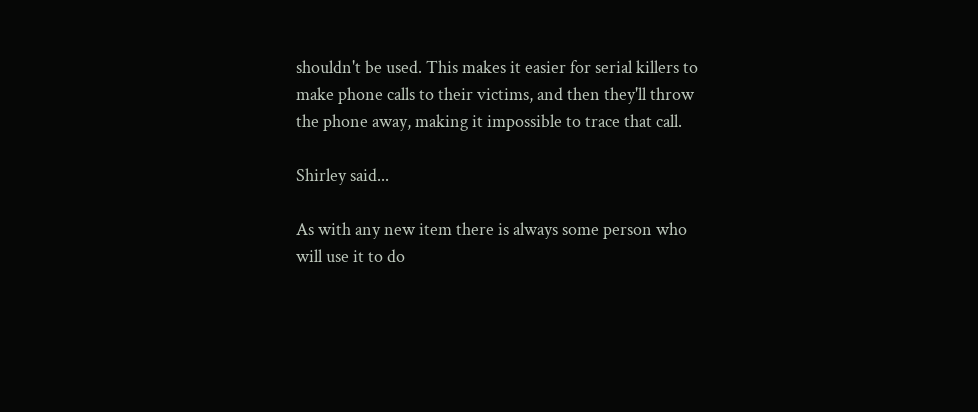shouldn't be used. This makes it easier for serial killers to make phone calls to their victims, and then they'll throw the phone away, making it impossible to trace that call.

Shirley said...

As with any new item there is always some person who will use it to do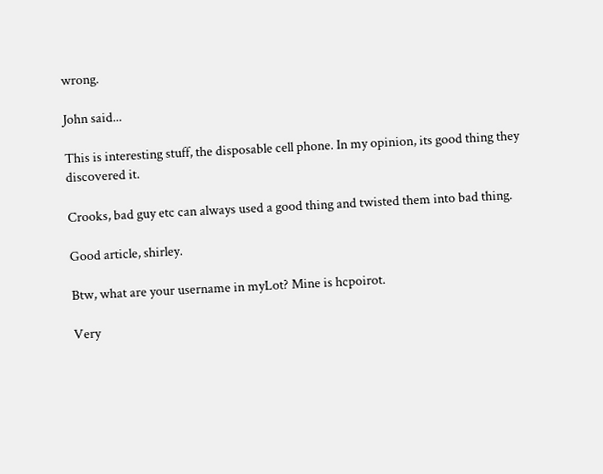wrong.

John said...

This is interesting stuff, the disposable cell phone. In my opinion, its good thing they discovered it.

Crooks, bad guy etc can always used a good thing and twisted them into bad thing.

Good article, shirley.

Btw, what are your username in myLot? Mine is hcpoirot.

Very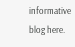informative blog here.